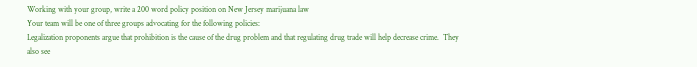Working with your group, write a 200 word policy position on New Jersey marijuana law
Your team will be one of three groups advocating for the following policies:
Legalization proponents argue that prohibition is the cause of the drug problem and that regulating drug trade will help decrease crime.  They also see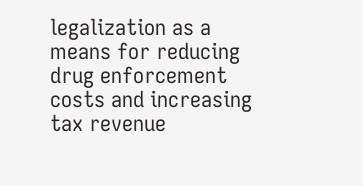legalization as a means for reducing drug enforcement costs and increasing tax revenue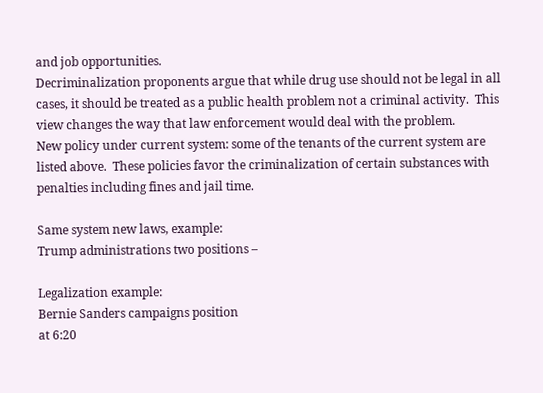and job opportunities.
Decriminalization proponents argue that while drug use should not be legal in all cases, it should be treated as a public health problem not a criminal activity.  This view changes the way that law enforcement would deal with the problem.
New policy under current system: some of the tenants of the current system are listed above.  These policies favor the criminalization of certain substances with penalties including fines and jail time.

Same system new laws, example:
Trump administrations two positions –

Legalization example:
Bernie Sanders campaigns position
at 6:20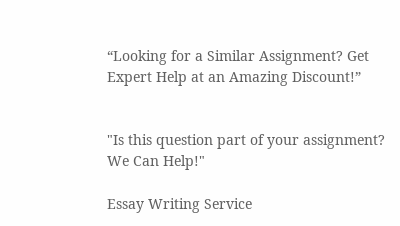“Looking for a Similar Assignment? Get Expert Help at an Amazing Discount!”


"Is this question part of your assignment? We Can Help!"

Essay Writing Service